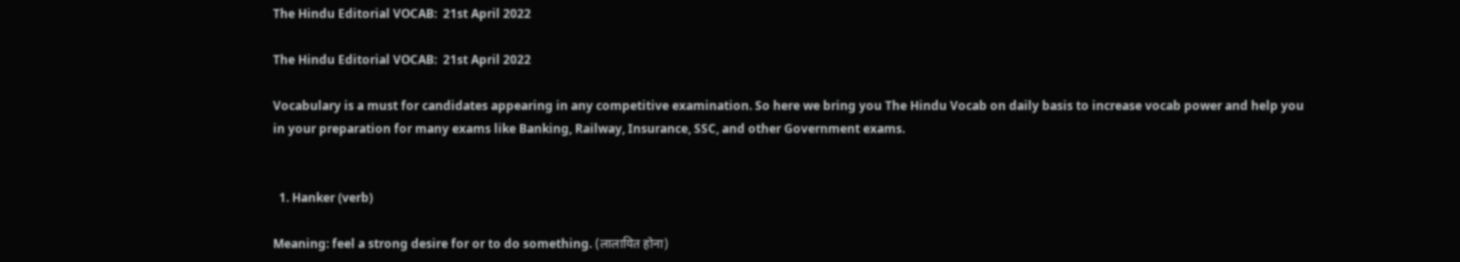The Hindu Editorial VOCAB:  21st April 2022

The Hindu Editorial VOCAB:  21st April 2022

Vocabulary is a must for candidates appearing in any competitive examination. So here we bring you The Hindu Vocab on daily basis to increase vocab power and help you in your preparation for many exams like Banking, Railway, Insurance, SSC, and other Government exams.


  1. Hanker (verb)

Meaning: feel a strong desire for or to do something. (लालायित होना)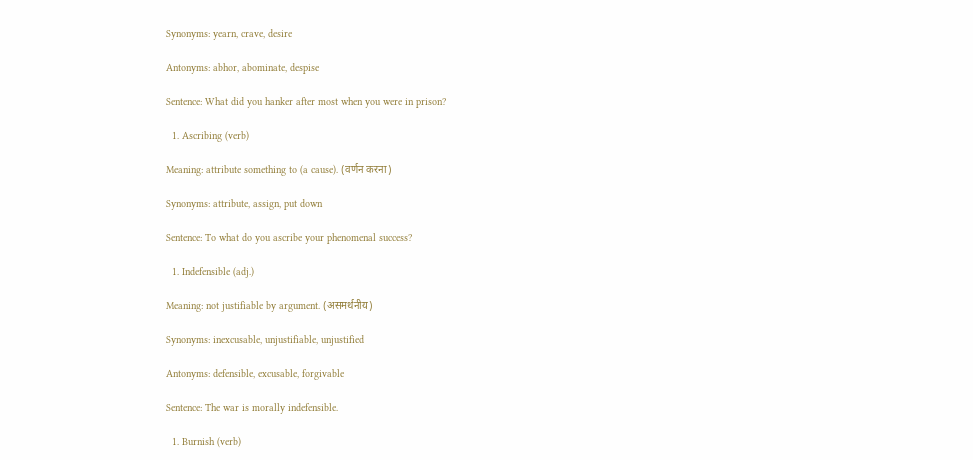Synonyms: yearn, crave, desire

Antonyms: abhor, abominate, despise

Sentence: What did you hanker after most when you were in prison?

  1. Ascribing (verb)

Meaning: attribute something to (a cause). (वर्णन करना)

Synonyms: attribute, assign, put down

Sentence: To what do you ascribe your phenomenal success?

  1. Indefensible (adj.)

Meaning: not justifiable by argument. (असमर्थनीय)

Synonyms: inexcusable, unjustifiable, unjustified

Antonyms: defensible, excusable, forgivable

Sentence: The war is morally indefensible.

  1. Burnish (verb)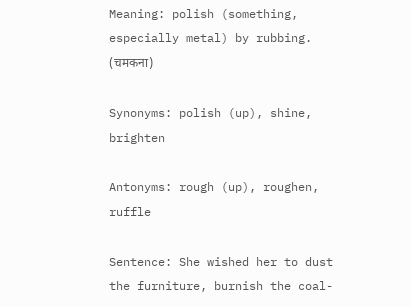Meaning: polish (something, especially metal) by rubbing. (चमकना)

Synonyms: polish (up), shine, brighten

Antonyms: rough (up), roughen, ruffle

Sentence: She wished her to dust the furniture, burnish the coal-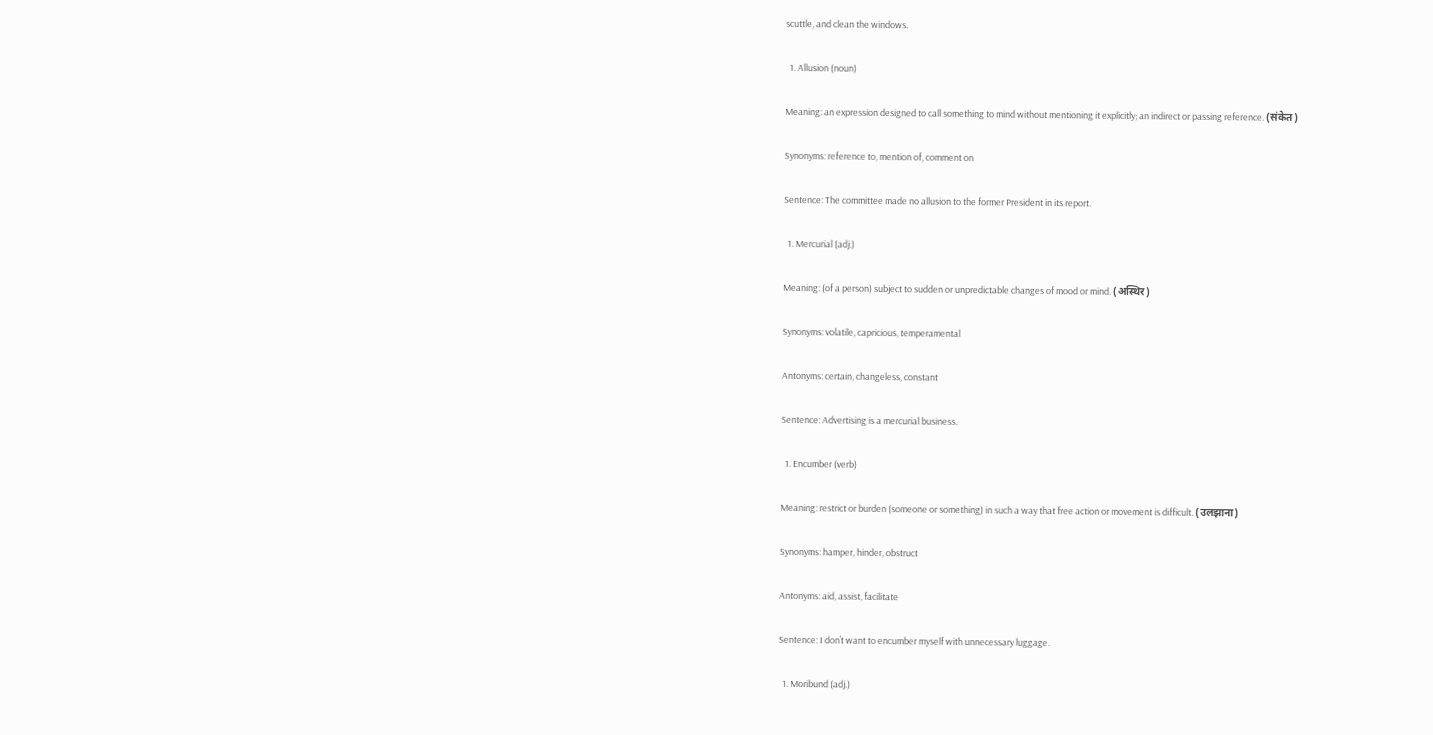scuttle, and clean the windows.

  1. Allusion (noun)

Meaning: an expression designed to call something to mind without mentioning it explicitly; an indirect or passing reference. (संकेत)

Synonyms: reference to, mention of, comment on

Sentence: The committee made no allusion to the former President in its report.

  1. Mercurial (adj.)

Meaning: (of a person) subject to sudden or unpredictable changes of mood or mind. (अस्थिर)

Synonyms: volatile, capricious, temperamental

Antonyms: certain, changeless, constant

Sentence: Advertising is a mercurial business.

  1. Encumber (verb)

Meaning: restrict or burden (someone or something) in such a way that free action or movement is difficult. (उलझाना)

Synonyms: hamper, hinder, obstruct

Antonyms: aid, assist, facilitate

Sentence: I don’t want to encumber myself with unnecessary luggage.

  1. Moribund (adj.)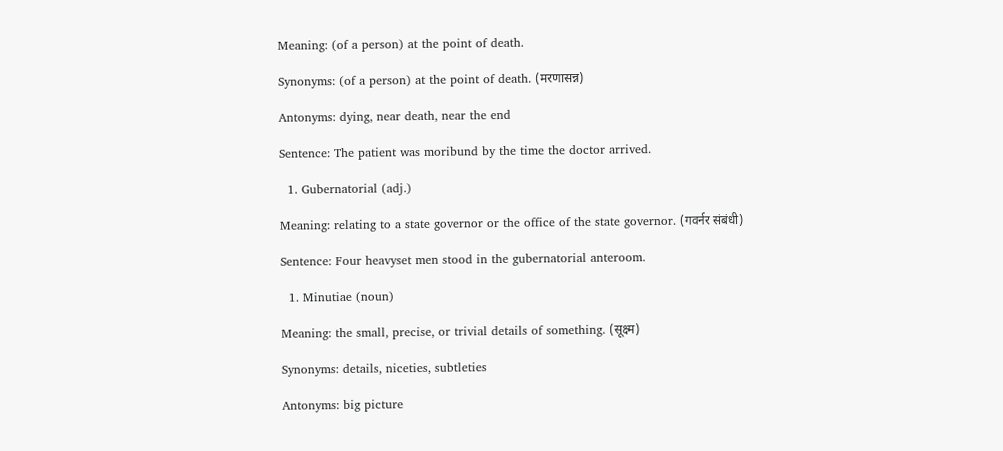Meaning: (of a person) at the point of death.

Synonyms: (of a person) at the point of death. (मरणासन्न)

Antonyms: dying, near death, near the end

Sentence: The patient was moribund by the time the doctor arrived.

  1. Gubernatorial (adj.)

Meaning: relating to a state governor or the office of the state governor. (गवर्नर संबंधी)

Sentence: Four heavyset men stood in the gubernatorial anteroom.

  1. Minutiae (noun)

Meaning: the small, precise, or trivial details of something. (सूक्ष्म)

Synonyms: details, niceties, subtleties

Antonyms: big picture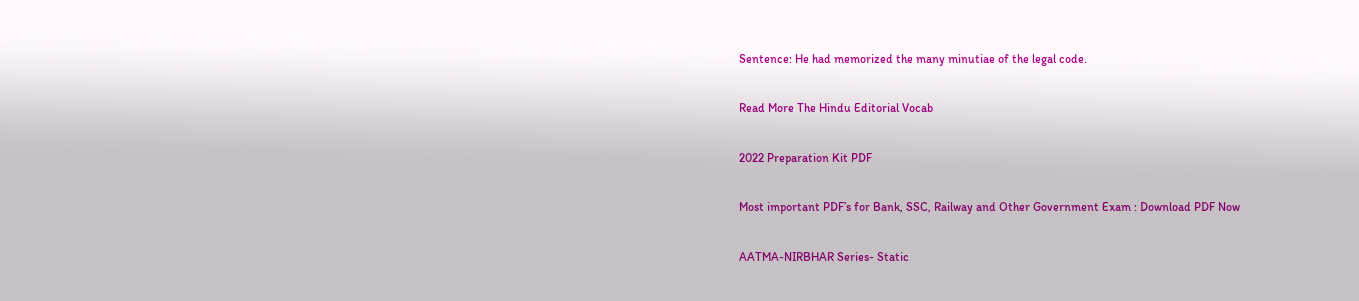Sentence: He had memorized the many minutiae of the legal code.

Read More The Hindu Editorial Vocab

2022 Preparation Kit PDF

Most important PDF’s for Bank, SSC, Railway and Other Government Exam : Download PDF Now

AATMA-NIRBHAR Series- Static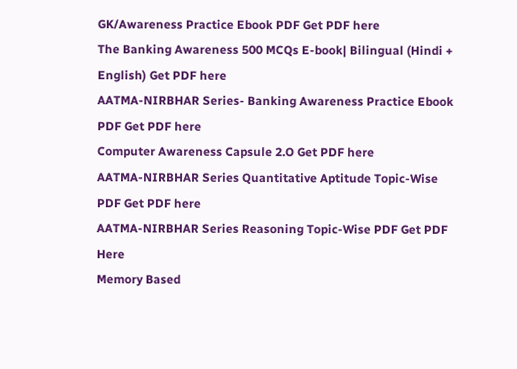GK/Awareness Practice Ebook PDF Get PDF here
The Banking Awareness 500 MCQs E-book| Bilingual (Hindi + English) Get PDF here
AATMA-NIRBHAR Series- Banking Awareness Practice Ebook PDF Get PDF here
Computer Awareness Capsule 2.O Get PDF here
AATMA-NIRBHAR Series Quantitative Aptitude Topic-Wise PDF Get PDF here
AATMA-NIRBHAR Series Reasoning Topic-Wise PDF Get PDF Here
Memory Based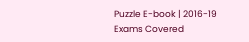Puzzle E-book | 2016-19 Exams Covered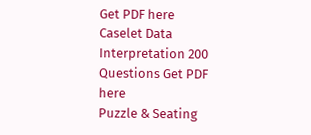Get PDF here
Caselet Data Interpretation 200 Questions Get PDF here
Puzzle & Seating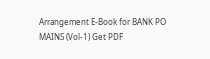Arrangement E-Book for BANK PO MAINS (Vol-1) Get PDF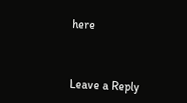here



Leave a Reply